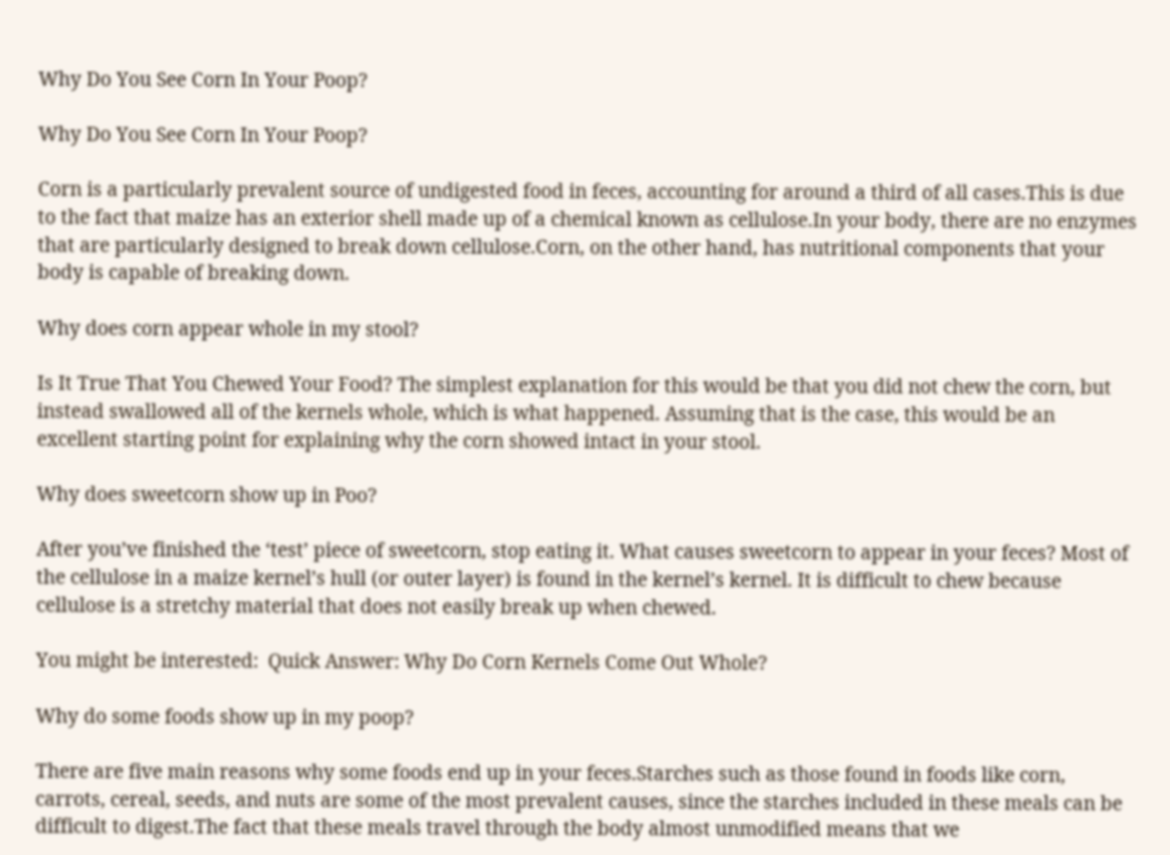Why Do You See Corn In Your Poop?

Why Do You See Corn In Your Poop?

Corn is a particularly prevalent source of undigested food in feces, accounting for around a third of all cases.This is due to the fact that maize has an exterior shell made up of a chemical known as cellulose.In your body, there are no enzymes that are particularly designed to break down cellulose.Corn, on the other hand, has nutritional components that your body is capable of breaking down.

Why does corn appear whole in my stool?

Is It True That You Chewed Your Food? The simplest explanation for this would be that you did not chew the corn, but instead swallowed all of the kernels whole, which is what happened. Assuming that is the case, this would be an excellent starting point for explaining why the corn showed intact in your stool.

Why does sweetcorn show up in Poo?

After you’ve finished the ‘test’ piece of sweetcorn, stop eating it. What causes sweetcorn to appear in your feces? Most of the cellulose in a maize kernel’s hull (or outer layer) is found in the kernel’s kernel. It is difficult to chew because cellulose is a stretchy material that does not easily break up when chewed.

You might be interested:  Quick Answer: Why Do Corn Kernels Come Out Whole?

Why do some foods show up in my poop?

There are five main reasons why some foods end up in your feces.Starches such as those found in foods like corn, carrots, cereal, seeds, and nuts are some of the most prevalent causes, since the starches included in these meals can be difficult to digest.The fact that these meals travel through the body almost unmodified means that we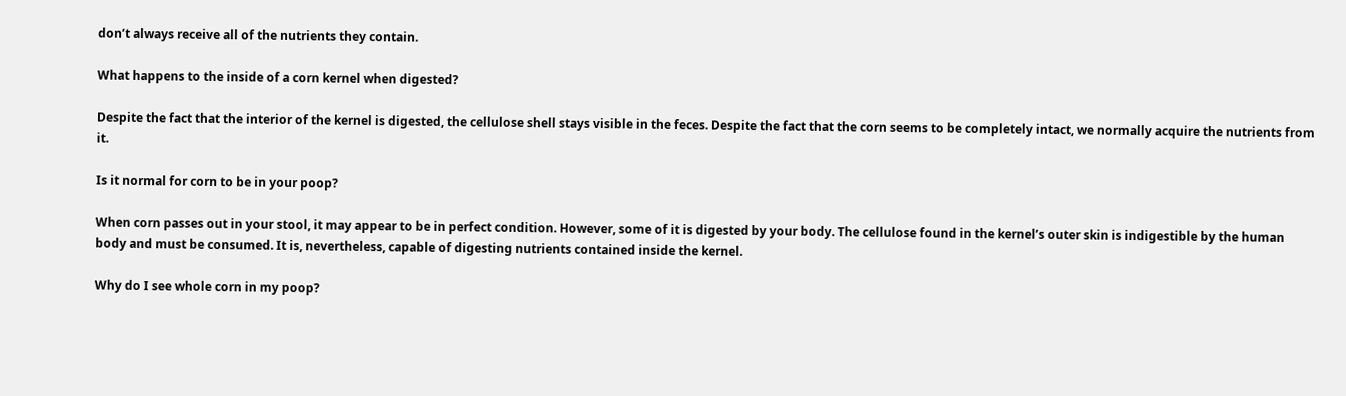don’t always receive all of the nutrients they contain.

What happens to the inside of a corn kernel when digested?

Despite the fact that the interior of the kernel is digested, the cellulose shell stays visible in the feces. Despite the fact that the corn seems to be completely intact, we normally acquire the nutrients from it.

Is it normal for corn to be in your poop?

When corn passes out in your stool, it may appear to be in perfect condition. However, some of it is digested by your body. The cellulose found in the kernel’s outer skin is indigestible by the human body and must be consumed. It is, nevertheless, capable of digesting nutrients contained inside the kernel.

Why do I see whole corn in my poop?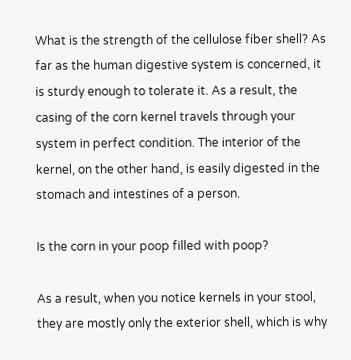What is the strength of the cellulose fiber shell? As far as the human digestive system is concerned, it is sturdy enough to tolerate it. As a result, the casing of the corn kernel travels through your system in perfect condition. The interior of the kernel, on the other hand, is easily digested in the stomach and intestines of a person.

Is the corn in your poop filled with poop?

As a result, when you notice kernels in your stool, they are mostly only the exterior shell, which is why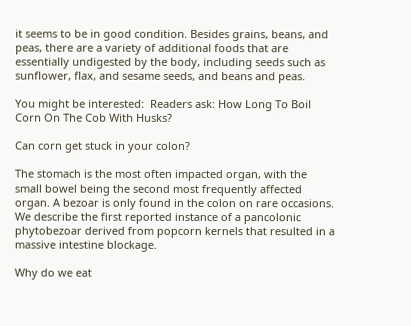it seems to be in good condition. Besides grains, beans, and peas, there are a variety of additional foods that are essentially undigested by the body, including seeds such as sunflower, flax, and sesame seeds, and beans and peas.

You might be interested:  Readers ask: How Long To Boil Corn On The Cob With Husks?

Can corn get stuck in your colon?

The stomach is the most often impacted organ, with the small bowel being the second most frequently affected organ. A bezoar is only found in the colon on rare occasions. We describe the first reported instance of a pancolonic phytobezoar derived from popcorn kernels that resulted in a massive intestine blockage.

Why do we eat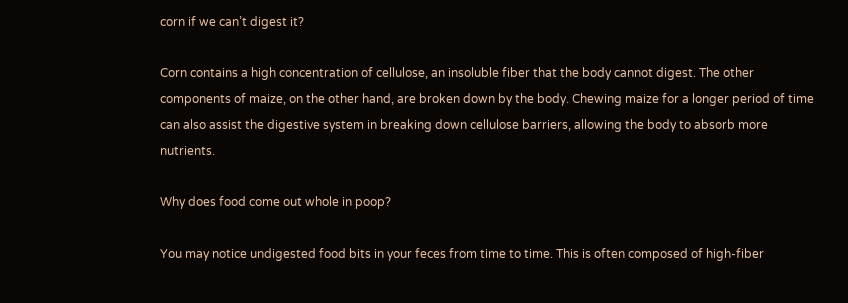corn if we can’t digest it?

Corn contains a high concentration of cellulose, an insoluble fiber that the body cannot digest. The other components of maize, on the other hand, are broken down by the body. Chewing maize for a longer period of time can also assist the digestive system in breaking down cellulose barriers, allowing the body to absorb more nutrients.

Why does food come out whole in poop?

You may notice undigested food bits in your feces from time to time. This is often composed of high-fiber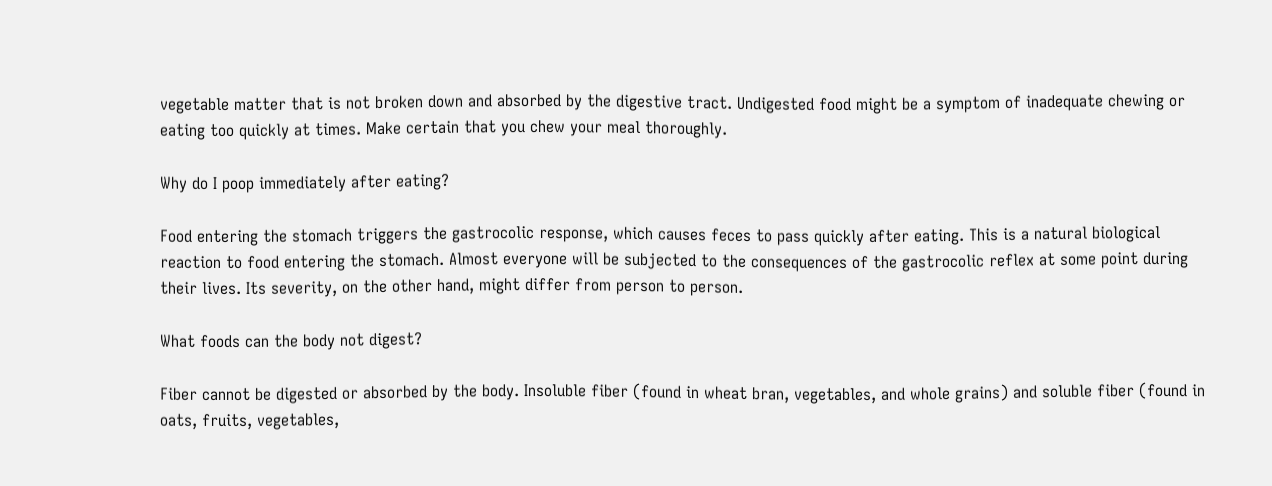vegetable matter that is not broken down and absorbed by the digestive tract. Undigested food might be a symptom of inadequate chewing or eating too quickly at times. Make certain that you chew your meal thoroughly.

Why do I poop immediately after eating?

Food entering the stomach triggers the gastrocolic response, which causes feces to pass quickly after eating. This is a natural biological reaction to food entering the stomach. Almost everyone will be subjected to the consequences of the gastrocolic reflex at some point during their lives. Its severity, on the other hand, might differ from person to person.

What foods can the body not digest?

Fiber cannot be digested or absorbed by the body. Insoluble fiber (found in wheat bran, vegetables, and whole grains) and soluble fiber (found in oats, fruits, vegetables,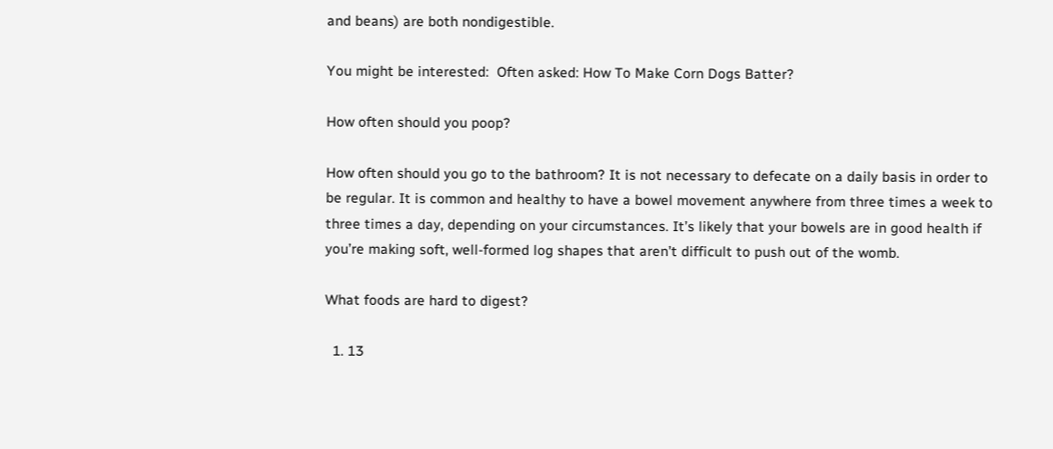and beans) are both nondigestible.

You might be interested:  Often asked: How To Make Corn Dogs Batter?

How often should you poop?

How often should you go to the bathroom? It is not necessary to defecate on a daily basis in order to be regular. It is common and healthy to have a bowel movement anywhere from three times a week to three times a day, depending on your circumstances. It’s likely that your bowels are in good health if you’re making soft, well-formed log shapes that aren’t difficult to push out of the womb.

What foods are hard to digest?

  1. 13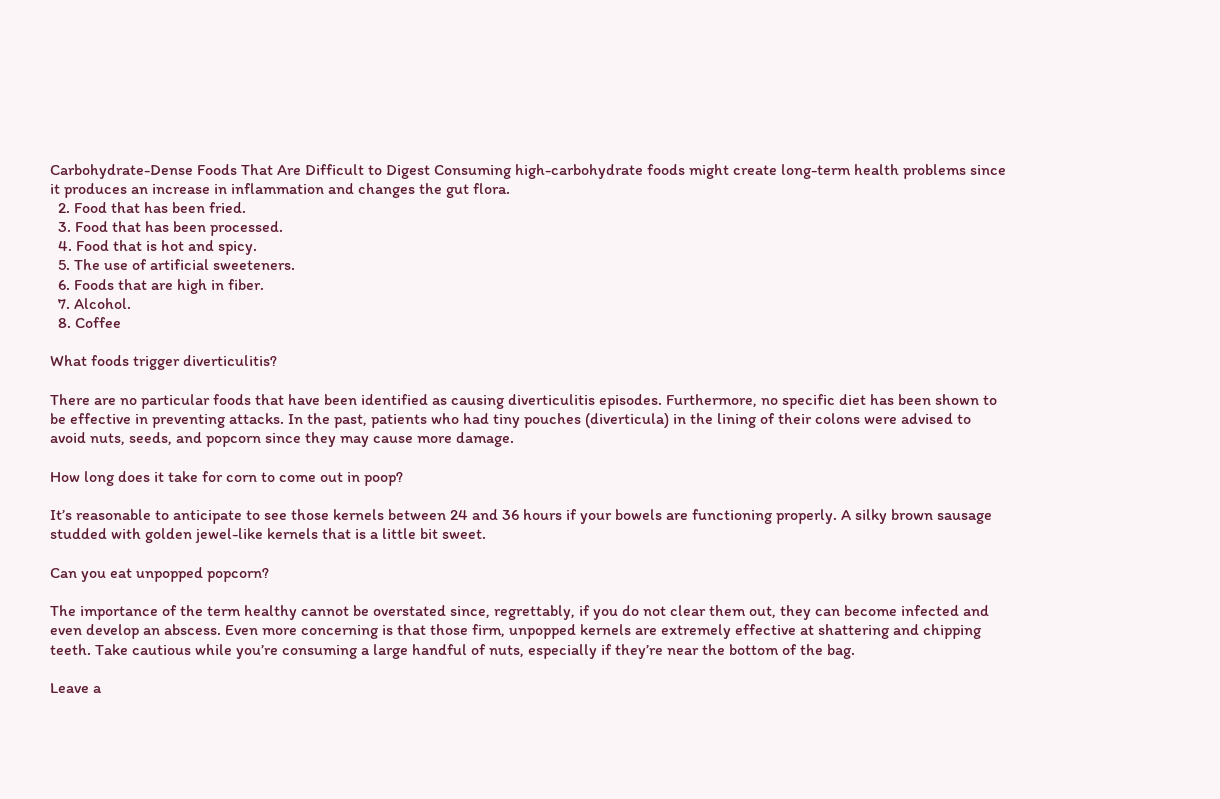Carbohydrate-Dense Foods That Are Difficult to Digest Consuming high-carbohydrate foods might create long-term health problems since it produces an increase in inflammation and changes the gut flora.
  2. Food that has been fried.
  3. Food that has been processed.
  4. Food that is hot and spicy.
  5. The use of artificial sweeteners.
  6. Foods that are high in fiber.
  7. Alcohol.
  8. Coffee

What foods trigger diverticulitis?

There are no particular foods that have been identified as causing diverticulitis episodes. Furthermore, no specific diet has been shown to be effective in preventing attacks. In the past, patients who had tiny pouches (diverticula) in the lining of their colons were advised to avoid nuts, seeds, and popcorn since they may cause more damage.

How long does it take for corn to come out in poop?

It’s reasonable to anticipate to see those kernels between 24 and 36 hours if your bowels are functioning properly. A silky brown sausage studded with golden jewel-like kernels that is a little bit sweet.

Can you eat unpopped popcorn?

The importance of the term healthy cannot be overstated since, regrettably, if you do not clear them out, they can become infected and even develop an abscess. Even more concerning is that those firm, unpopped kernels are extremely effective at shattering and chipping teeth. Take cautious while you’re consuming a large handful of nuts, especially if they’re near the bottom of the bag.

Leave a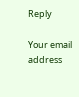Reply

Your email address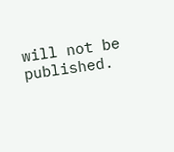will not be published.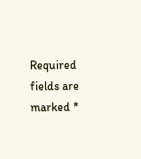Required fields are marked *